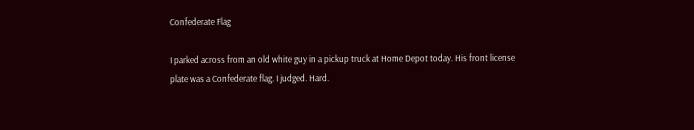Confederate Flag

I parked across from an old white guy in a pickup truck at Home Depot today. His front license plate was a Confederate flag. I judged. Hard.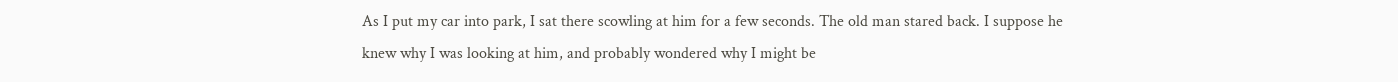As I put my car into park, I sat there scowling at him for a few seconds. The old man stared back. I suppose he knew why I was looking at him, and probably wondered why I might be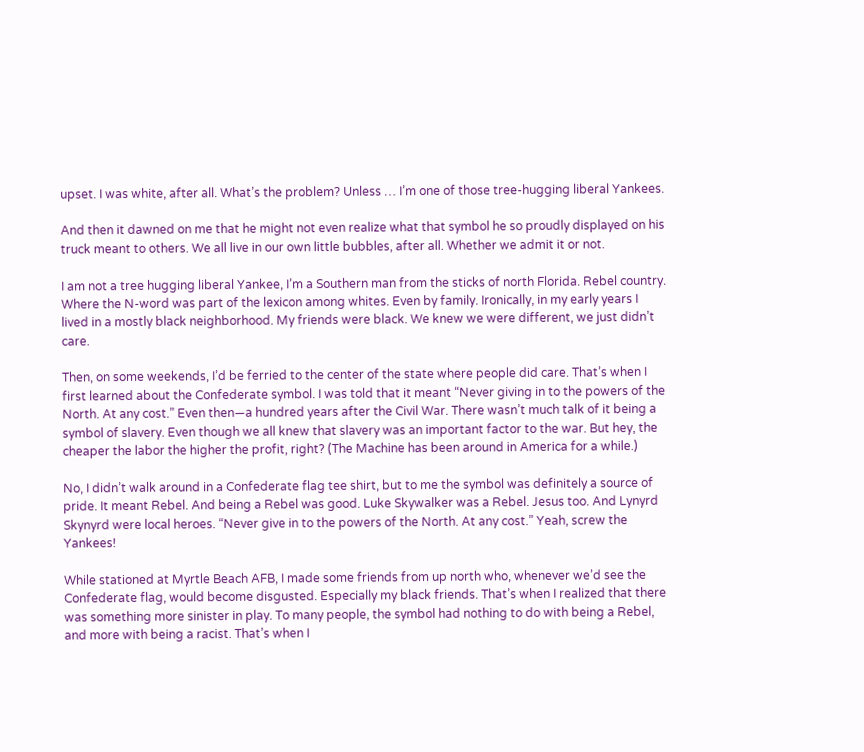upset. I was white, after all. What’s the problem? Unless … I’m one of those tree-hugging liberal Yankees.

And then it dawned on me that he might not even realize what that symbol he so proudly displayed on his truck meant to others. We all live in our own little bubbles, after all. Whether we admit it or not.

I am not a tree hugging liberal Yankee, I’m a Southern man from the sticks of north Florida. Rebel country. Where the N-word was part of the lexicon among whites. Even by family. Ironically, in my early years I lived in a mostly black neighborhood. My friends were black. We knew we were different, we just didn’t care.

Then, on some weekends, I’d be ferried to the center of the state where people did care. That’s when I first learned about the Confederate symbol. I was told that it meant “Never giving in to the powers of the North. At any cost.” Even then—a hundred years after the Civil War. There wasn’t much talk of it being a symbol of slavery. Even though we all knew that slavery was an important factor to the war. But hey, the cheaper the labor the higher the profit, right? (The Machine has been around in America for a while.)

No, I didn’t walk around in a Confederate flag tee shirt, but to me the symbol was definitely a source of pride. It meant Rebel. And being a Rebel was good. Luke Skywalker was a Rebel. Jesus too. And Lynyrd Skynyrd were local heroes. “Never give in to the powers of the North. At any cost.” Yeah, screw the Yankees!

While stationed at Myrtle Beach AFB, I made some friends from up north who, whenever we’d see the Confederate flag, would become disgusted. Especially my black friends. That’s when I realized that there was something more sinister in play. To many people, the symbol had nothing to do with being a Rebel, and more with being a racist. That’s when I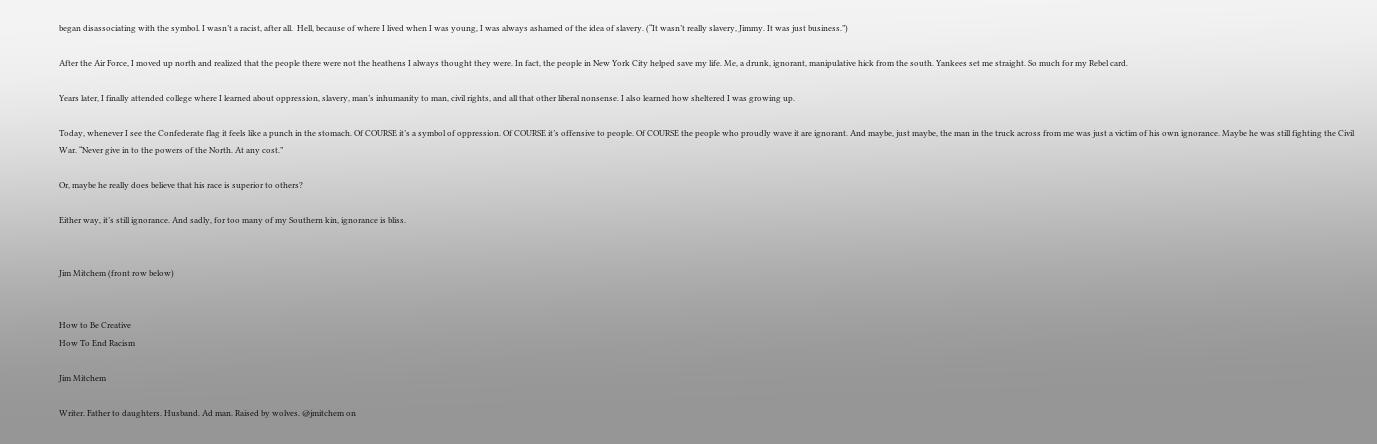began disassociating with the symbol. I wasn’t a racist, after all.  Hell, because of where I lived when I was young, I was always ashamed of the idea of slavery. (“It wasn’t really slavery, Jimmy. It was just business.”)

After the Air Force, I moved up north and realized that the people there were not the heathens I always thought they were. In fact, the people in New York City helped save my life. Me, a drunk, ignorant, manipulative hick from the south. Yankees set me straight. So much for my Rebel card.

Years later, I finally attended college where I learned about oppression, slavery, man’s inhumanity to man, civil rights, and all that other liberal nonsense. I also learned how sheltered I was growing up.

Today, whenever I see the Confederate flag it feels like a punch in the stomach. Of COURSE it’s a symbol of oppression. Of COURSE it’s offensive to people. Of COURSE the people who proudly wave it are ignorant. And maybe, just maybe, the man in the truck across from me was just a victim of his own ignorance. Maybe he was still fighting the Civil War. “Never give in to the powers of the North. At any cost.”

Or, maybe he really does believe that his race is superior to others?

Either way, it’s still ignorance. And sadly, for too many of my Southern kin, ignorance is bliss.


Jim Mitchem (front row below)


How to Be Creative
How To End Racism

Jim Mitchem

Writer. Father to daughters. Husband. Ad man. Raised by wolves. @jmitchem on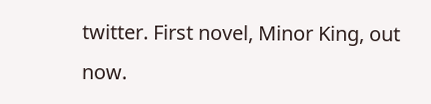twitter. First novel, Minor King, out now.